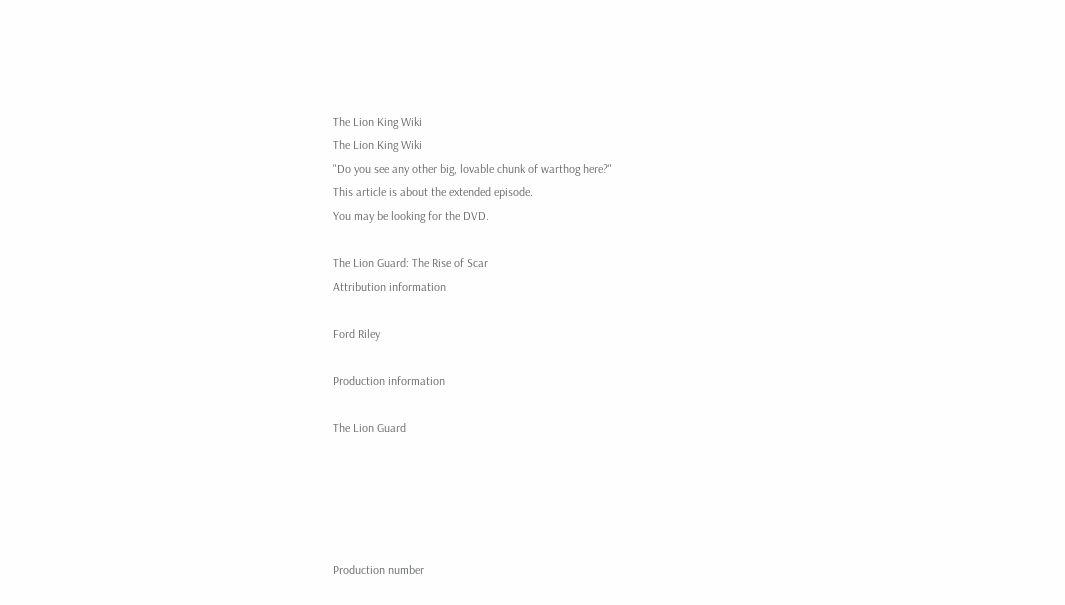The Lion King Wiki
The Lion King Wiki
"Do you see any other big, lovable chunk of warthog here?"
This article is about the extended episode.
You may be looking for the DVD.

The Lion Guard: The Rise of Scar
Attribution information

Ford Riley

Production information

The Lion Guard





Production number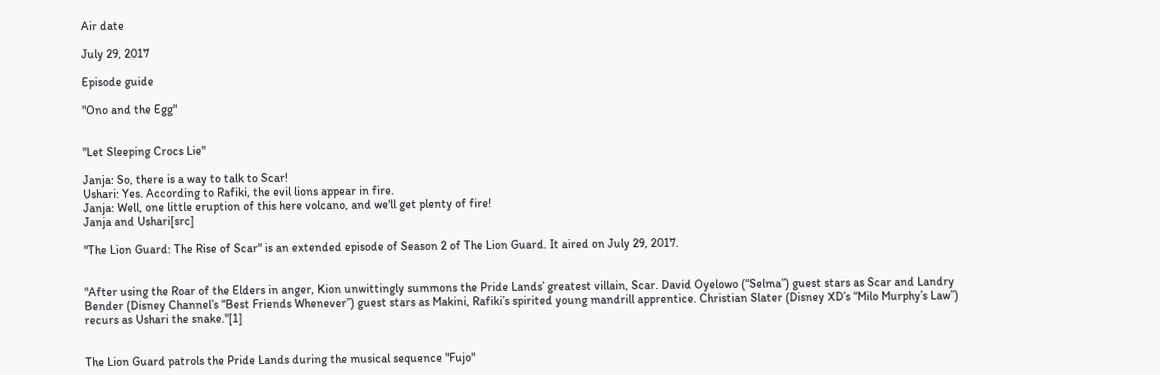Air date

July 29, 2017

Episode guide

"Ono and the Egg"


"Let Sleeping Crocs Lie"

Janja: So, there is a way to talk to Scar!
Ushari: Yes. According to Rafiki, the evil lions appear in fire.
Janja: Well, one little eruption of this here volcano, and we'll get plenty of fire!
Janja and Ushari[src]

"The Lion Guard: The Rise of Scar" is an extended episode of Season 2 of The Lion Guard. It aired on July 29, 2017.


"After using the Roar of the Elders in anger, Kion unwittingly summons the Pride Lands’ greatest villain, Scar. David Oyelowo (“Selma”) guest stars as Scar and Landry Bender (Disney Channel’s “Best Friends Whenever”) guest stars as Makini, Rafiki’s spirited young mandrill apprentice. Christian Slater (Disney XD’s “Milo Murphy’s Law”) recurs as Ushari the snake."[1]


The Lion Guard patrols the Pride Lands during the musical sequence "Fujo"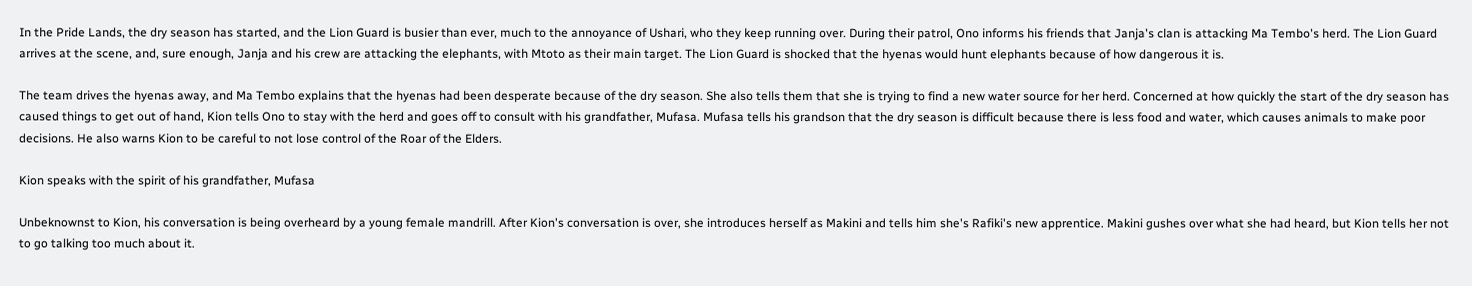In the Pride Lands, the dry season has started, and the Lion Guard is busier than ever, much to the annoyance of Ushari, who they keep running over. During their patrol, Ono informs his friends that Janja's clan is attacking Ma Tembo's herd. The Lion Guard arrives at the scene, and, sure enough, Janja and his crew are attacking the elephants, with Mtoto as their main target. The Lion Guard is shocked that the hyenas would hunt elephants because of how dangerous it is.

The team drives the hyenas away, and Ma Tembo explains that the hyenas had been desperate because of the dry season. She also tells them that she is trying to find a new water source for her herd. Concerned at how quickly the start of the dry season has caused things to get out of hand, Kion tells Ono to stay with the herd and goes off to consult with his grandfather, Mufasa. Mufasa tells his grandson that the dry season is difficult because there is less food and water, which causes animals to make poor decisions. He also warns Kion to be careful to not lose control of the Roar of the Elders.

Kion speaks with the spirit of his grandfather, Mufasa

Unbeknownst to Kion, his conversation is being overheard by a young female mandrill. After Kion's conversation is over, she introduces herself as Makini and tells him she's Rafiki's new apprentice. Makini gushes over what she had heard, but Kion tells her not to go talking too much about it.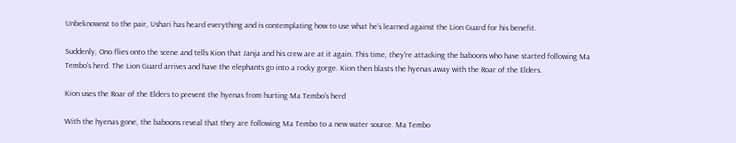Unbeknownst to the pair, Ushari has heard everything and is contemplating how to use what he's learned against the Lion Guard for his benefit.

Suddenly, Ono flies onto the scene and tells Kion that Janja and his crew are at it again. This time, they're attacking the baboons who have started following Ma Tembo's herd. The Lion Guard arrives and have the elephants go into a rocky gorge. Kion then blasts the hyenas away with the Roar of the Elders.

Kion uses the Roar of the Elders to prevent the hyenas from hurting Ma Tembo's herd

With the hyenas gone, the baboons reveal that they are following Ma Tembo to a new water source. Ma Tembo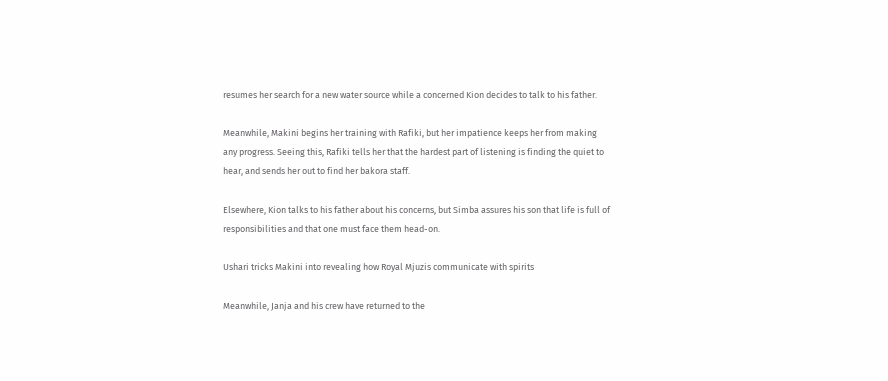resumes her search for a new water source while a concerned Kion decides to talk to his father.

Meanwhile, Makini begins her training with Rafiki, but her impatience keeps her from making any progress. Seeing this, Rafiki tells her that the hardest part of listening is finding the quiet to hear, and sends her out to find her bakora staff.

Elsewhere, Kion talks to his father about his concerns, but Simba assures his son that life is full of responsibilities and that one must face them head-on.

Ushari tricks Makini into revealing how Royal Mjuzis communicate with spirits

Meanwhile, Janja and his crew have returned to the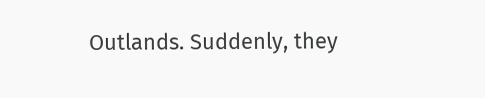Outlands. Suddenly, they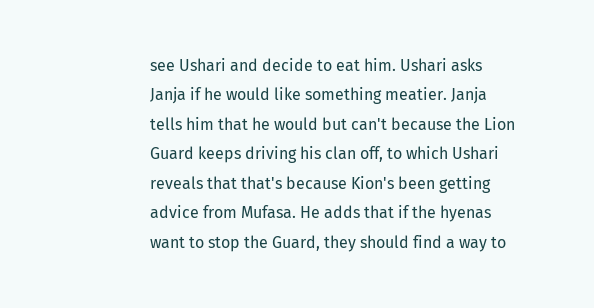see Ushari and decide to eat him. Ushari asks Janja if he would like something meatier. Janja tells him that he would but can't because the Lion Guard keeps driving his clan off, to which Ushari reveals that that's because Kion's been getting advice from Mufasa. He adds that if the hyenas want to stop the Guard, they should find a way to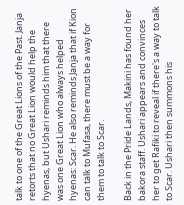talk to one of the Great Lions of the Past. Janja retorts that no Great Lion would help the hyenas, but Ushari reminds him that there was one Great Lion who always helped hyenas: Scar. He also reminds Janja that if Kion can talk to Mufasa, there must be a way for them to talk to Scar.

Back in the Pride Lands, Makini has found her bakora staff. Ushari appears and convinces her to get Rafiki to reveal if there's a way to talk to Scar. Ushari then summons his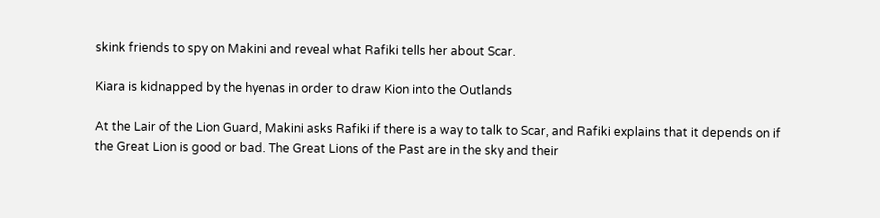skink friends to spy on Makini and reveal what Rafiki tells her about Scar.

Kiara is kidnapped by the hyenas in order to draw Kion into the Outlands

At the Lair of the Lion Guard, Makini asks Rafiki if there is a way to talk to Scar, and Rafiki explains that it depends on if the Great Lion is good or bad. The Great Lions of the Past are in the sky and their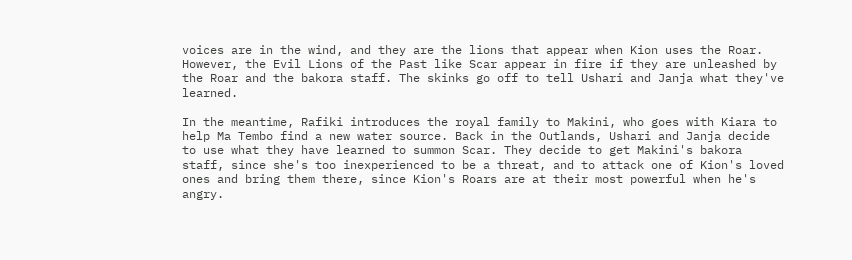voices are in the wind, and they are the lions that appear when Kion uses the Roar. However, the Evil Lions of the Past like Scar appear in fire if they are unleashed by the Roar and the bakora staff. The skinks go off to tell Ushari and Janja what they've learned.

In the meantime, Rafiki introduces the royal family to Makini, who goes with Kiara to help Ma Tembo find a new water source. Back in the Outlands, Ushari and Janja decide to use what they have learned to summon Scar. They decide to get Makini's bakora staff, since she's too inexperienced to be a threat, and to attack one of Kion's loved ones and bring them there, since Kion's Roars are at their most powerful when he's angry.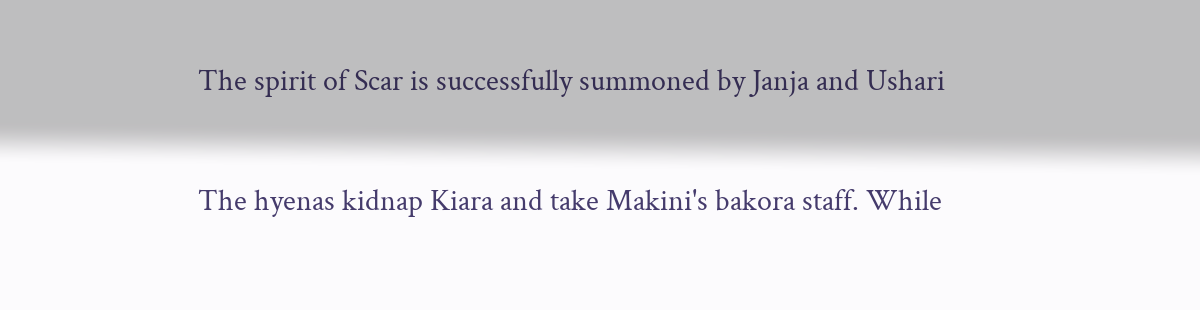The spirit of Scar is successfully summoned by Janja and Ushari

The hyenas kidnap Kiara and take Makini's bakora staff. While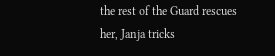the rest of the Guard rescues her, Janja tricks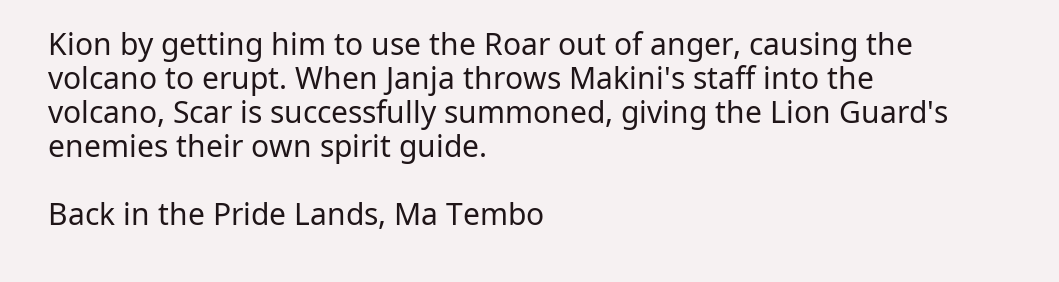Kion by getting him to use the Roar out of anger, causing the volcano to erupt. When Janja throws Makini's staff into the volcano, Scar is successfully summoned, giving the Lion Guard's enemies their own spirit guide.

Back in the Pride Lands, Ma Tembo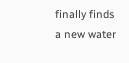finally finds a new water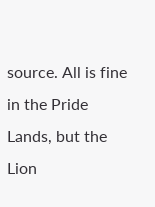source. All is fine in the Pride Lands, but the Lion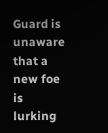Guard is unaware that a new foe is lurking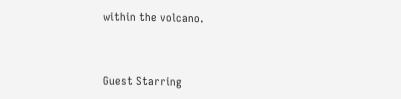within the volcano.



Guest Starring